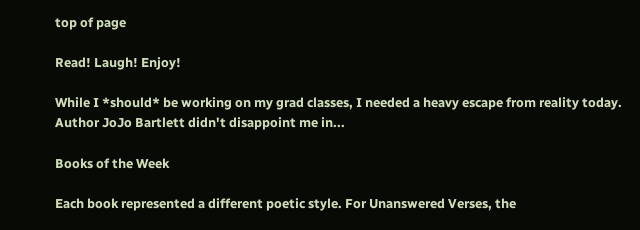top of page

Read! Laugh! Enjoy!

While I *should* be working on my grad classes, I needed a heavy escape from reality today. Author JoJo Bartlett didn't disappoint me in...

Books of the Week

Each book represented a different poetic style. For Unanswered Verses, the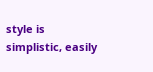style is simplistic, easily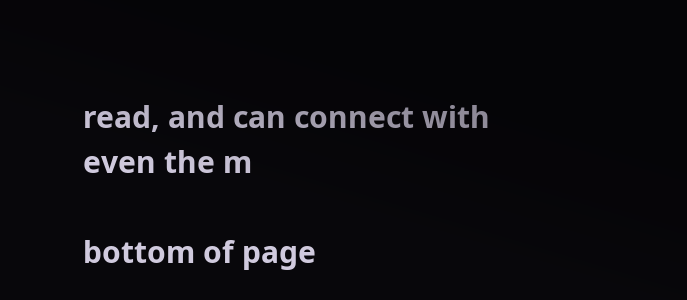read, and can connect with even the m

bottom of page